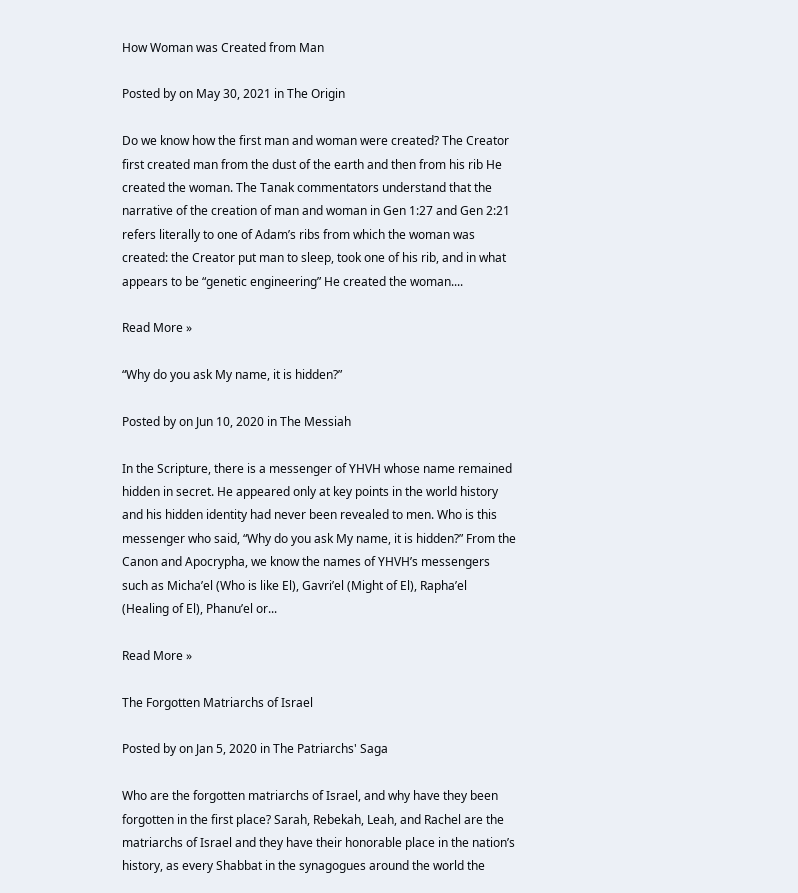How Woman was Created from Man

Posted by on May 30, 2021 in The Origin

Do we know how the first man and woman were created? The Creator first created man from the dust of the earth and then from his rib He created the woman. The Tanak commentators understand that the narrative of the creation of man and woman in Gen 1:27 and Gen 2:21 refers literally to one of Adam’s ribs from which the woman was created: the Creator put man to sleep, took one of his rib, and in what appears to be “genetic engineering” He created the woman....

Read More »

“Why do you ask My name, it is hidden?”

Posted by on Jun 10, 2020 in The Messiah

In the Scripture, there is a messenger of YHVH whose name remained hidden in secret. He appeared only at key points in the world history and his hidden identity had never been revealed to men. Who is this messenger who said, “Why do you ask My name, it is hidden?” From the Canon and Apocrypha, we know the names of YHVH’s messengers such as Micha’el (Who is like El), Gavri’el (Might of El), Rapha’el (Healing of El), Phanu’el or...

Read More »

The Forgotten Matriarchs of Israel

Posted by on Jan 5, 2020 in The Patriarchs' Saga

Who are the forgotten matriarchs of Israel, and why have they been forgotten in the first place? Sarah, Rebekah, Leah, and Rachel are the matriarchs of Israel and they have their honorable place in the nation’s history, as every Shabbat in the synagogues around the world the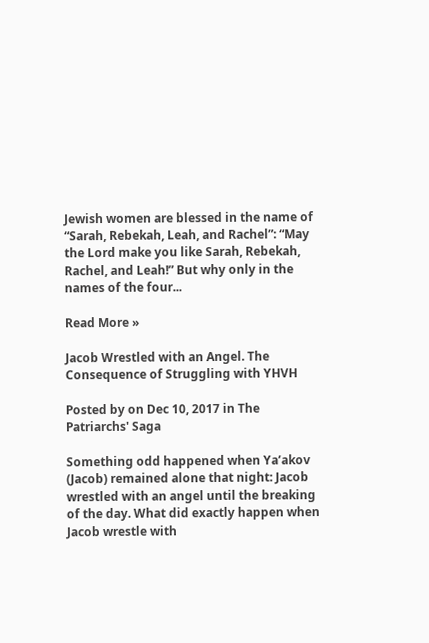Jewish women are blessed in the name of “Sarah, Rebekah, Leah, and Rachel”: “May the Lord make you like Sarah, Rebekah, Rachel, and Leah!” But why only in the names of the four...

Read More »

Jacob Wrestled with an Angel. The Consequence of Struggling with YHVH

Posted by on Dec 10, 2017 in The Patriarchs' Saga

Something odd happened when Ya’akov (Jacob) remained alone that night: Jacob wrestled with an angel until the breaking of the day. What did exactly happen when Jacob wrestle with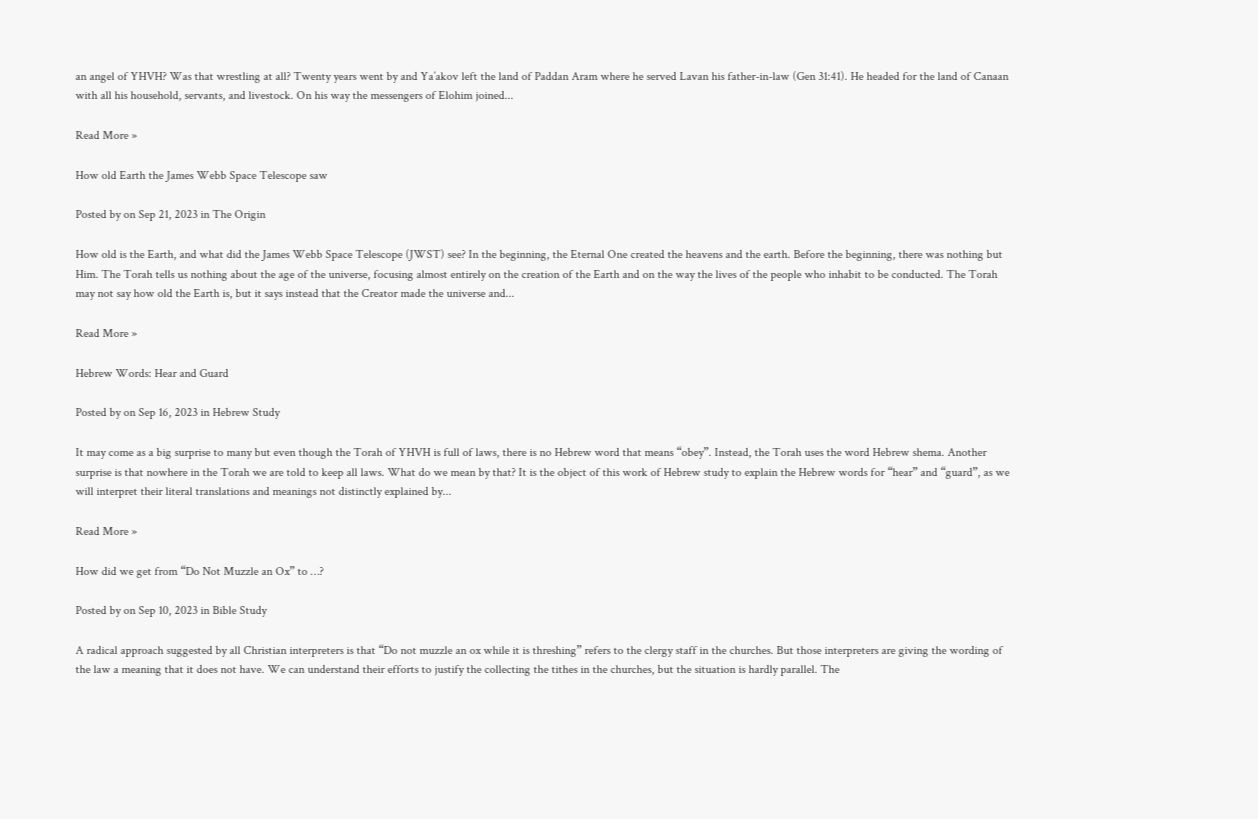an angel of YHVH? Was that wrestling at all? Twenty years went by and Ya’akov left the land of Paddan Aram where he served Lavan his father-in-law (Gen 31:41). He headed for the land of Canaan with all his household, servants, and livestock. On his way the messengers of Elohim joined...

Read More »

How old Earth the James Webb Space Telescope saw

Posted by on Sep 21, 2023 in The Origin

How old is the Earth, and what did the James Webb Space Telescope (JWST) see? In the beginning, the Eternal One created the heavens and the earth. Before the beginning, there was nothing but Him. The Torah tells us nothing about the age of the universe, focusing almost entirely on the creation of the Earth and on the way the lives of the people who inhabit to be conducted. The Torah may not say how old the Earth is, but it says instead that the Creator made the universe and...

Read More »

Hebrew Words: Hear and Guard

Posted by on Sep 16, 2023 in Hebrew Study

It may come as a big surprise to many but even though the Torah of YHVH is full of laws, there is no Hebrew word that means “obey”. Instead, the Torah uses the word Hebrew shema. Another surprise is that nowhere in the Torah we are told to keep all laws. What do we mean by that? It is the object of this work of Hebrew study to explain the Hebrew words for “hear” and “guard”, as we will interpret their literal translations and meanings not distinctly explained by...

Read More »

How did we get from “Do Not Muzzle an Ox” to …?

Posted by on Sep 10, 2023 in Bible Study

A radical approach suggested by all Christian interpreters is that “Do not muzzle an ox while it is threshing” refers to the clergy staff in the churches. But those interpreters are giving the wording of the law a meaning that it does not have. We can understand their efforts to justify the collecting the tithes in the churches, but the situation is hardly parallel. The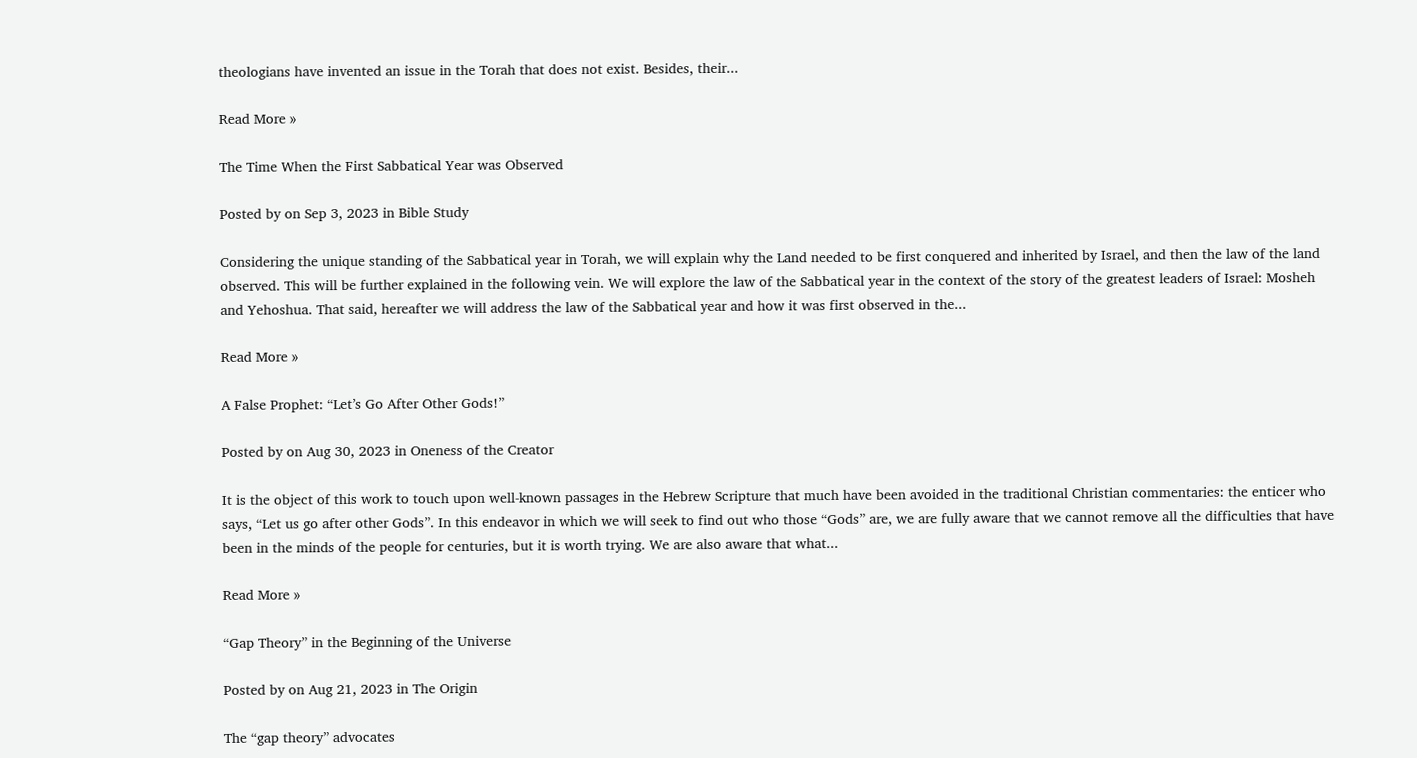theologians have invented an issue in the Torah that does not exist. Besides, their...

Read More »

The Time When the First Sabbatical Year was Observed

Posted by on Sep 3, 2023 in Bible Study

Considering the unique standing of the Sabbatical year in Torah, we will explain why the Land needed to be first conquered and inherited by Israel, and then the law of the land observed. This will be further explained in the following vein. We will explore the law of the Sabbatical year in the context of the story of the greatest leaders of Israel: Mosheh and Yehoshua. That said, hereafter we will address the law of the Sabbatical year and how it was first observed in the...

Read More »

A False Prophet: “Let’s Go After Other Gods!”

Posted by on Aug 30, 2023 in Oneness of the Creator

It is the object of this work to touch upon well-known passages in the Hebrew Scripture that much have been avoided in the traditional Christian commentaries: the enticer who says, “Let us go after other Gods”. In this endeavor in which we will seek to find out who those “Gods” are, we are fully aware that we cannot remove all the difficulties that have been in the minds of the people for centuries, but it is worth trying. We are also aware that what...

Read More »

“Gap Theory” in the Beginning of the Universe

Posted by on Aug 21, 2023 in The Origin

The “gap theory” advocates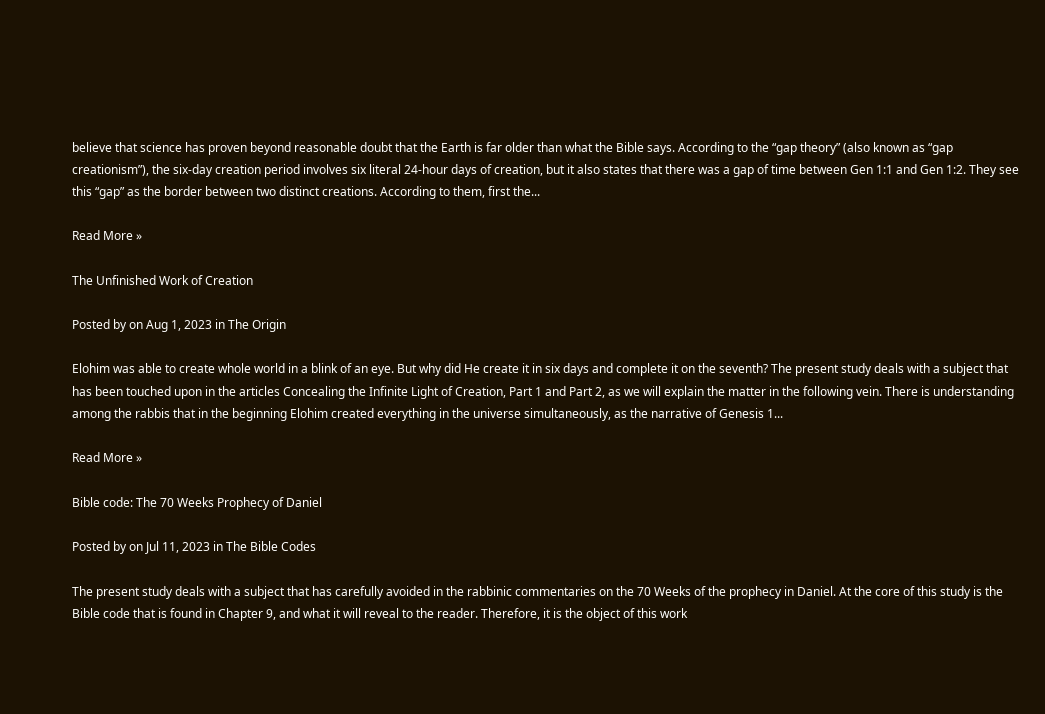believe that science has proven beyond reasonable doubt that the Earth is far older than what the Bible says. According to the “gap theory” (also known as “gap creationism”), the six-day creation period involves six literal 24-hour days of creation, but it also states that there was a gap of time between Gen 1:1 and Gen 1:2. They see this “gap” as the border between two distinct creations. According to them, first the...

Read More »

The Unfinished Work of Creation

Posted by on Aug 1, 2023 in The Origin

Elohim was able to create whole world in a blink of an eye. But why did He create it in six days and complete it on the seventh? The present study deals with a subject that has been touched upon in the articles Concealing the Infinite Light of Creation, Part 1 and Part 2, as we will explain the matter in the following vein. There is understanding among the rabbis that in the beginning Elohim created everything in the universe simultaneously, as the narrative of Genesis 1...

Read More »

Bible code: The 70 Weeks Prophecy of Daniel

Posted by on Jul 11, 2023 in The Bible Codes

The present study deals with a subject that has carefully avoided in the rabbinic commentaries on the 70 Weeks of the prophecy in Daniel. At the core of this study is the Bible code that is found in Chapter 9, and what it will reveal to the reader. Therefore, it is the object of this work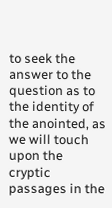to seek the answer to the question as to the identity of the anointed, as we will touch upon the cryptic passages in the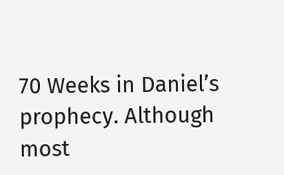70 Weeks in Daniel’s prophecy. Although most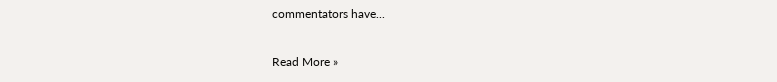commentators have...

Read More »